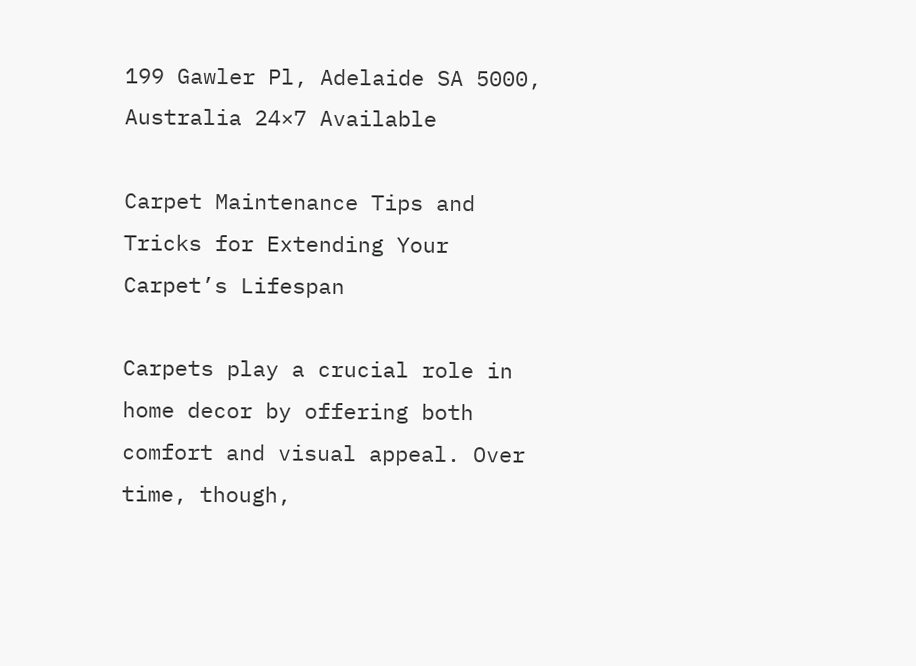199 Gawler Pl, Adelaide SA 5000, Australia 24×7 Available

Carpet Maintenance Tips and Tricks for Extending Your Carpet’s Lifespan

Carpets play a crucial role in home decor by offering both comfort and visual appeal. Over time, though,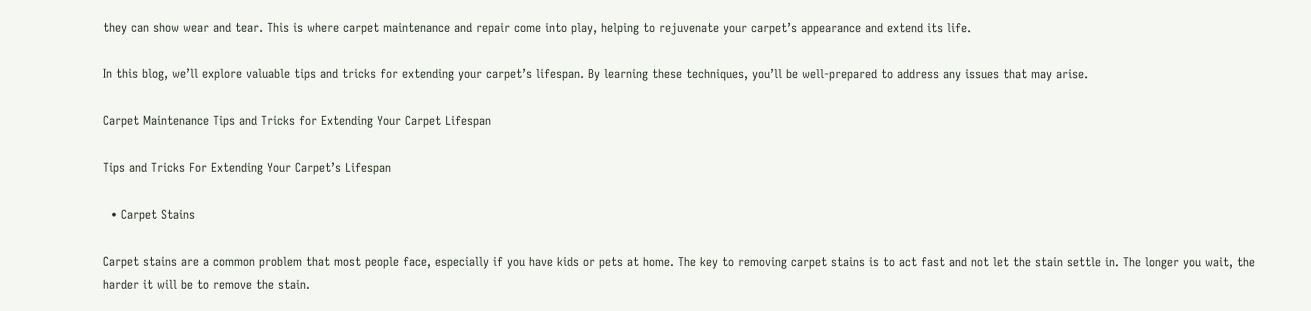they can show wear and tear. This is where carpet maintenance and repair come into play, helping to rejuvenate your carpet’s appearance and extend its life.

In this blog, we’ll explore valuable tips and tricks for extending your carpet’s lifespan. By learning these techniques, you’ll be well-prepared to address any issues that may arise.

Carpet Maintenance Tips and Tricks for Extending Your Carpet Lifespan

Tips and Tricks For Extending Your Carpet’s Lifespan

  • Carpet Stains

Carpet stains are a common problem that most people face, especially if you have kids or pets at home. The key to removing carpet stains is to act fast and not let the stain settle in. The longer you wait, the harder it will be to remove the stain.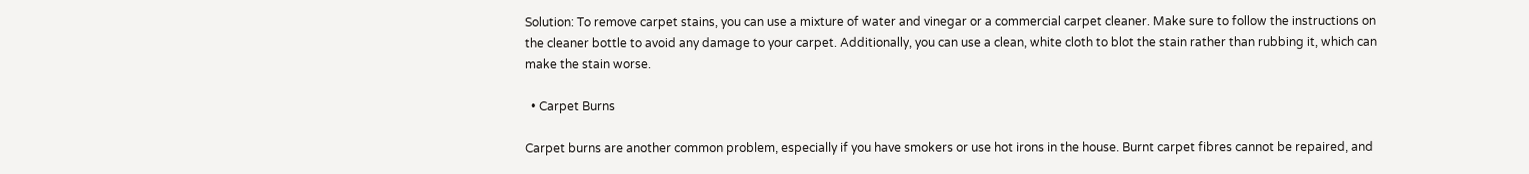Solution: To remove carpet stains, you can use a mixture of water and vinegar or a commercial carpet cleaner. Make sure to follow the instructions on the cleaner bottle to avoid any damage to your carpet. Additionally, you can use a clean, white cloth to blot the stain rather than rubbing it, which can make the stain worse.

  • Carpet Burns

Carpet burns are another common problem, especially if you have smokers or use hot irons in the house. Burnt carpet fibres cannot be repaired, and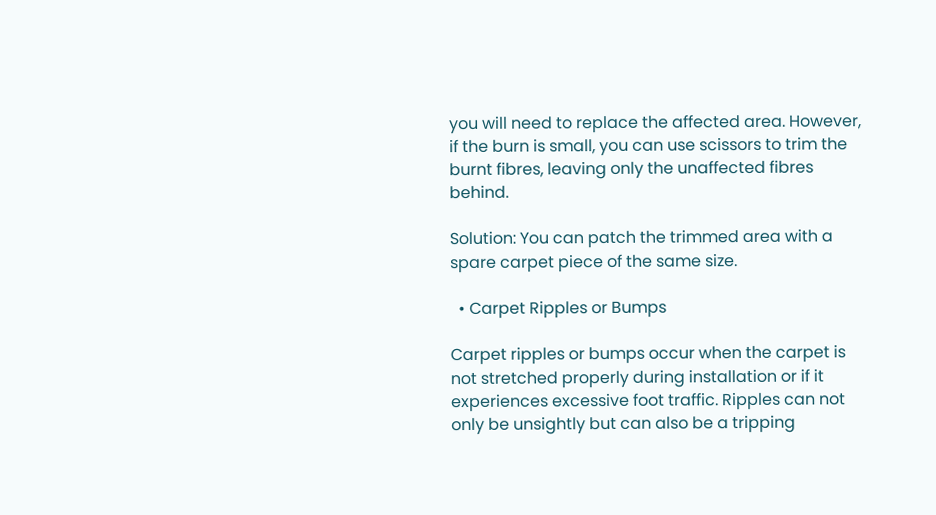you will need to replace the affected area. However, if the burn is small, you can use scissors to trim the burnt fibres, leaving only the unaffected fibres behind.

Solution: You can patch the trimmed area with a spare carpet piece of the same size.

  • Carpet Ripples or Bumps

Carpet ripples or bumps occur when the carpet is not stretched properly during installation or if it experiences excessive foot traffic. Ripples can not only be unsightly but can also be a tripping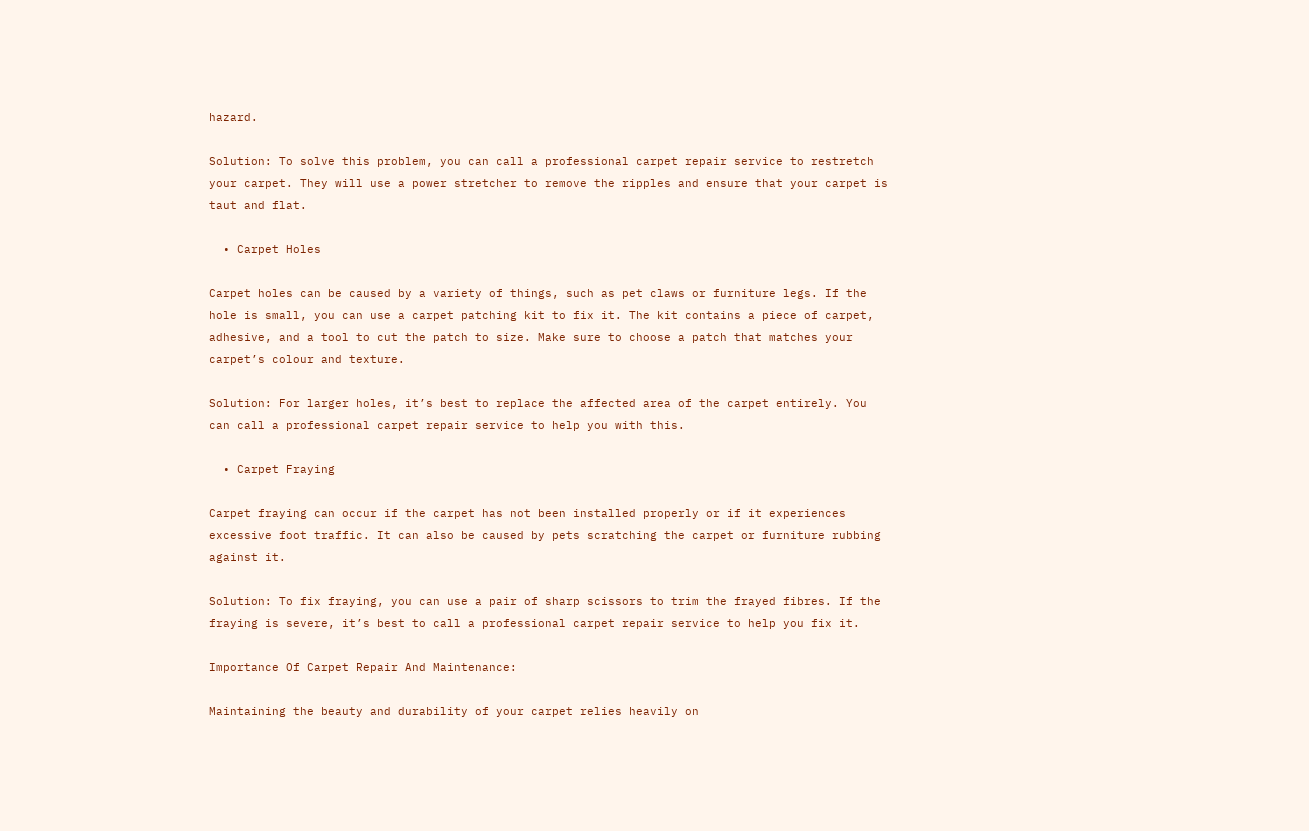hazard.

Solution: To solve this problem, you can call a professional carpet repair service to restretch your carpet. They will use a power stretcher to remove the ripples and ensure that your carpet is taut and flat.

  • Carpet Holes

Carpet holes can be caused by a variety of things, such as pet claws or furniture legs. If the hole is small, you can use a carpet patching kit to fix it. The kit contains a piece of carpet, adhesive, and a tool to cut the patch to size. Make sure to choose a patch that matches your carpet’s colour and texture.

Solution: For larger holes, it’s best to replace the affected area of the carpet entirely. You can call a professional carpet repair service to help you with this.

  • Carpet Fraying

Carpet fraying can occur if the carpet has not been installed properly or if it experiences excessive foot traffic. It can also be caused by pets scratching the carpet or furniture rubbing against it.

Solution: To fix fraying, you can use a pair of sharp scissors to trim the frayed fibres. If the fraying is severe, it’s best to call a professional carpet repair service to help you fix it.

Importance Of Carpet Repair And Maintenance:

Maintaining the beauty and durability of your carpet relies heavily on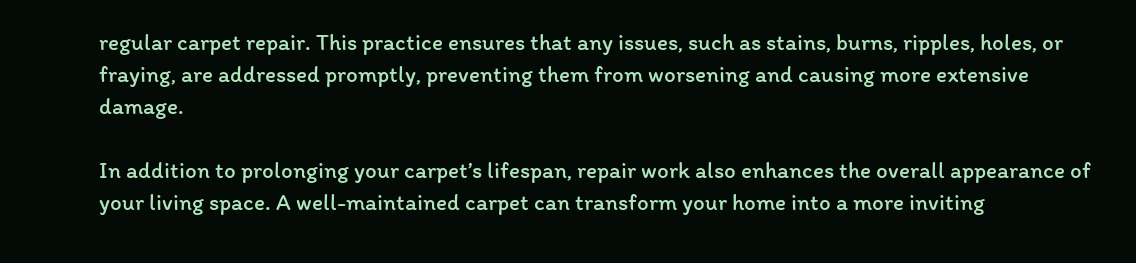regular carpet repair. This practice ensures that any issues, such as stains, burns, ripples, holes, or fraying, are addressed promptly, preventing them from worsening and causing more extensive damage.

In addition to prolonging your carpet’s lifespan, repair work also enhances the overall appearance of your living space. A well-maintained carpet can transform your home into a more inviting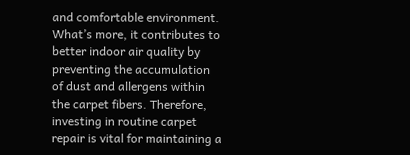and comfortable environment. What’s more, it contributes to better indoor air quality by preventing the accumulation of dust and allergens within the carpet fibers. Therefore, investing in routine carpet repair is vital for maintaining a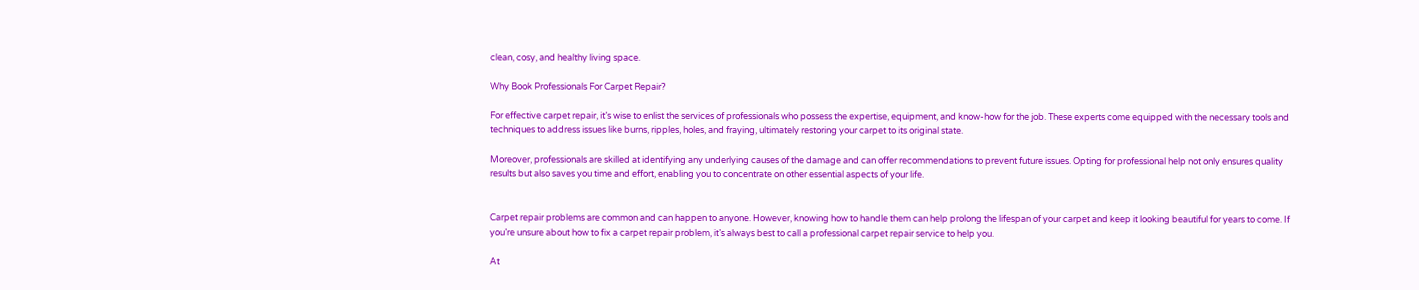clean, cosy, and healthy living space.

Why Book Professionals For Carpet Repair?

For effective carpet repair, it’s wise to enlist the services of professionals who possess the expertise, equipment, and know-how for the job. These experts come equipped with the necessary tools and techniques to address issues like burns, ripples, holes, and fraying, ultimately restoring your carpet to its original state.

Moreover, professionals are skilled at identifying any underlying causes of the damage and can offer recommendations to prevent future issues. Opting for professional help not only ensures quality results but also saves you time and effort, enabling you to concentrate on other essential aspects of your life.


Carpet repair problems are common and can happen to anyone. However, knowing how to handle them can help prolong the lifespan of your carpet and keep it looking beautiful for years to come. If you’re unsure about how to fix a carpet repair problem, it’s always best to call a professional carpet repair service to help you.

At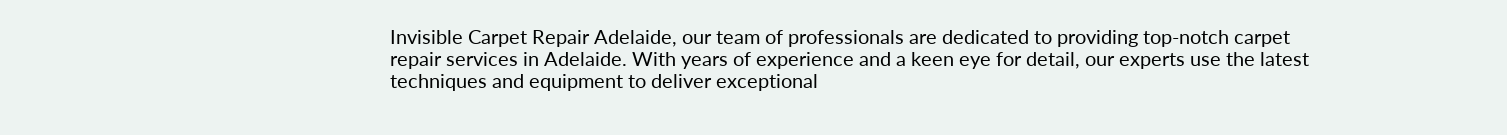Invisible Carpet Repair Adelaide, our team of professionals are dedicated to providing top-notch carpet repair services in Adelaide. With years of experience and a keen eye for detail, our experts use the latest techniques and equipment to deliver exceptional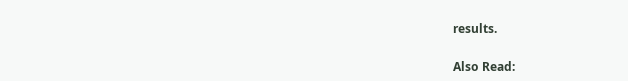results.

Also Read: